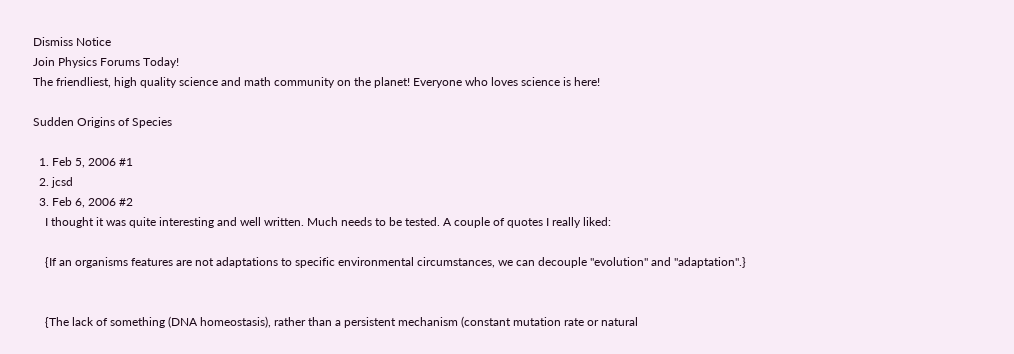Dismiss Notice
Join Physics Forums Today!
The friendliest, high quality science and math community on the planet! Everyone who loves science is here!

Sudden Origins of Species

  1. Feb 5, 2006 #1
  2. jcsd
  3. Feb 6, 2006 #2
    I thought it was quite interesting and well written. Much needs to be tested. A couple of quotes I really liked:

    {If an organisms features are not adaptations to specific environmental circumstances, we can decouple "evolution" and "adaptation".}


    {The lack of something (DNA homeostasis), rather than a persistent mechanism (constant mutation rate or natural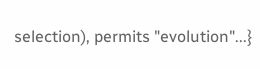selection), permits "evolution"...}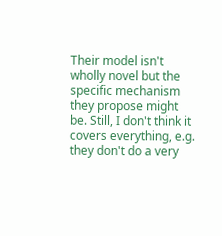Their model isn't wholly novel but the specific mechanism they propose might be. Still, I don't think it covers everything, e.g. they don't do a very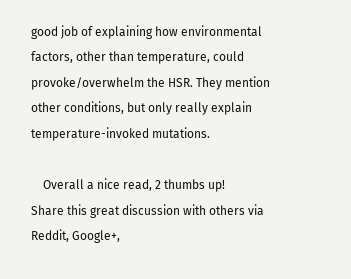good job of explaining how environmental factors, other than temperature, could provoke/overwhelm the HSR. They mention other conditions, but only really explain temperature-invoked mutations.

    Overall a nice read, 2 thumbs up!
Share this great discussion with others via Reddit, Google+,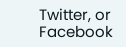Twitter, or Facebook